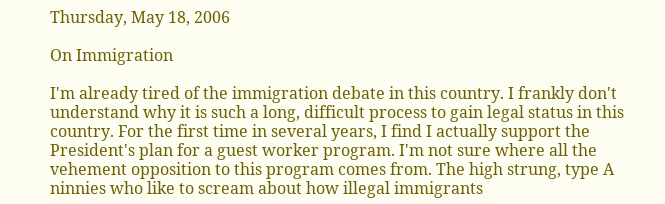Thursday, May 18, 2006

On Immigration

I'm already tired of the immigration debate in this country. I frankly don't understand why it is such a long, difficult process to gain legal status in this country. For the first time in several years, I find I actually support the President's plan for a guest worker program. I'm not sure where all the vehement opposition to this program comes from. The high strung, type A ninnies who like to scream about how illegal immigrants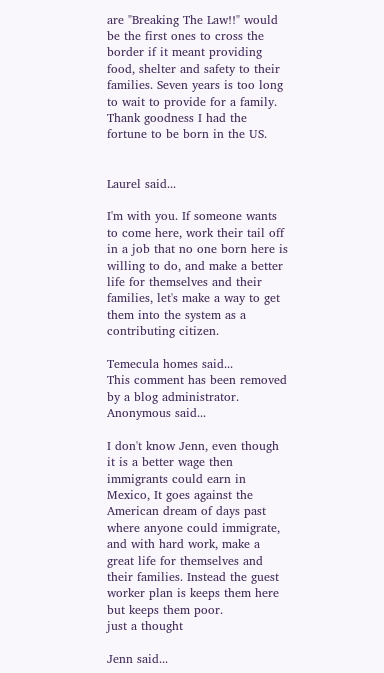are "Breaking The Law!!" would be the first ones to cross the border if it meant providing food, shelter and safety to their families. Seven years is too long to wait to provide for a family. Thank goodness I had the fortune to be born in the US.


Laurel said...

I'm with you. If someone wants to come here, work their tail off in a job that no one born here is willing to do, and make a better life for themselves and their families, let's make a way to get them into the system as a contributing citizen.

Temecula homes said...
This comment has been removed by a blog administrator.
Anonymous said...

I don't know Jenn, even though it is a better wage then immigrants could earn in Mexico, It goes against the American dream of days past where anyone could immigrate, and with hard work, make a great life for themselves and their families. Instead the guest worker plan is keeps them here but keeps them poor.
just a thought

Jenn said...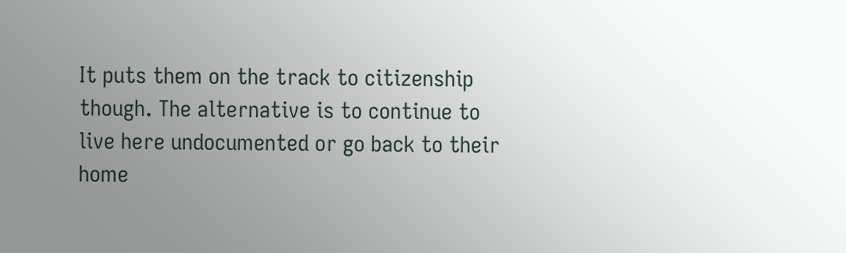It puts them on the track to citizenship though. The alternative is to continue to live here undocumented or go back to their home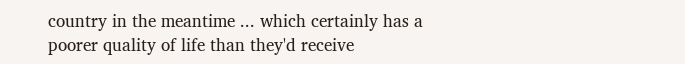country in the meantime ... which certainly has a poorer quality of life than they'd receive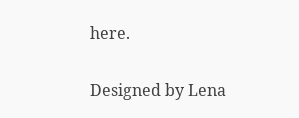here.

Designed by Lena